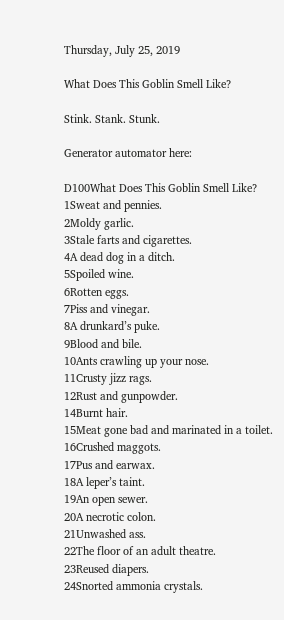Thursday, July 25, 2019

What Does This Goblin Smell Like?

Stink. Stank. Stunk.

Generator automator here:

D100What Does This Goblin Smell Like?
1Sweat and pennies.
2Moldy garlic.
3Stale farts and cigarettes.
4A dead dog in a ditch.
5Spoiled wine.
6Rotten eggs.
7Piss and vinegar.
8A drunkard’s puke.
9Blood and bile.
10Ants crawling up your nose.
11Crusty jizz rags.
12Rust and gunpowder.
14Burnt hair.
15Meat gone bad and marinated in a toilet.
16Crushed maggots.
17Pus and earwax.
18A leper’s taint.
19An open sewer.
20A necrotic colon.
21Unwashed ass.
22The floor of an adult theatre.
23Reused diapers.
24Snorted ammonia crystals.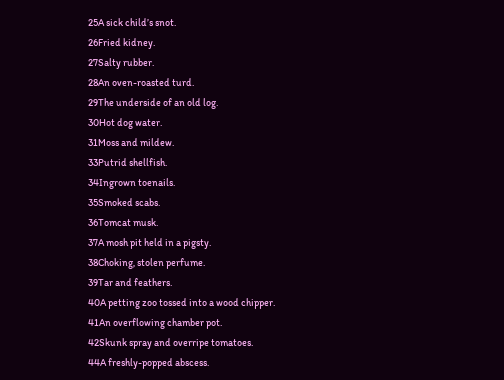25A sick child’s snot.
26Fried kidney.
27Salty rubber.
28An oven-roasted turd.
29The underside of an old log.
30Hot dog water.
31Moss and mildew.
33Putrid shellfish.
34Ingrown toenails.
35Smoked scabs.
36Tomcat musk.
37A mosh pit held in a pigsty.
38Choking, stolen perfume.
39Tar and feathers.
40A petting zoo tossed into a wood chipper.
41An overflowing chamber pot.
42Skunk spray and overripe tomatoes.
44A freshly-popped abscess.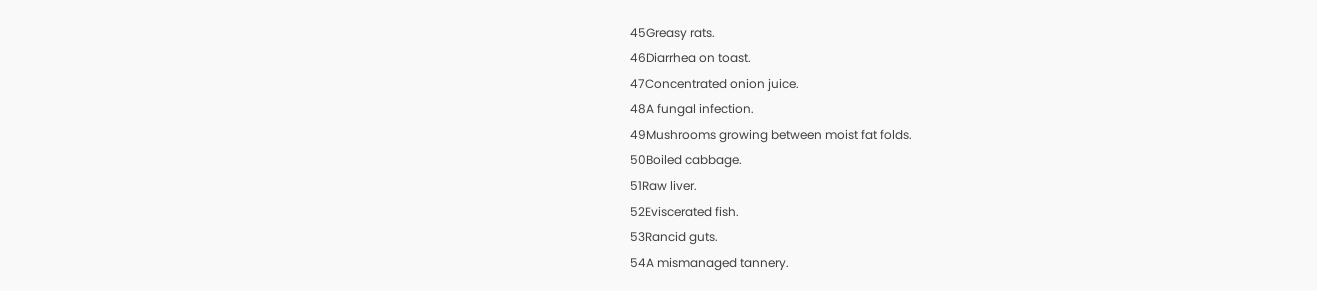45Greasy rats.
46Diarrhea on toast.
47Concentrated onion juice.
48A fungal infection.
49Mushrooms growing between moist fat folds.
50Boiled cabbage.
51Raw liver.
52Eviscerated fish.
53Rancid guts.
54A mismanaged tannery.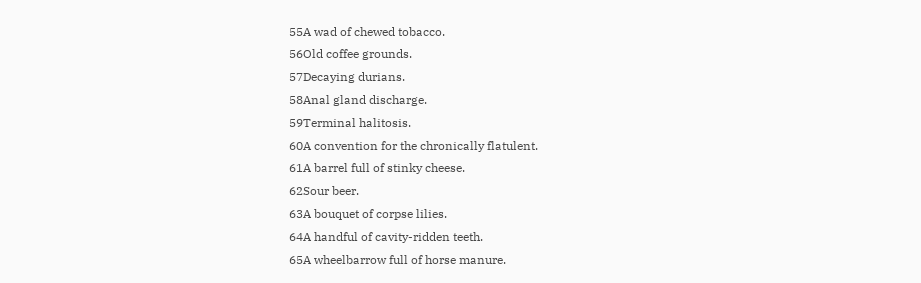55A wad of chewed tobacco.
56Old coffee grounds.
57Decaying durians.
58Anal gland discharge.
59Terminal halitosis.
60A convention for the chronically flatulent.
61A barrel full of stinky cheese.
62Sour beer.
63A bouquet of corpse lilies.
64A handful of cavity-ridden teeth.
65A wheelbarrow full of horse manure.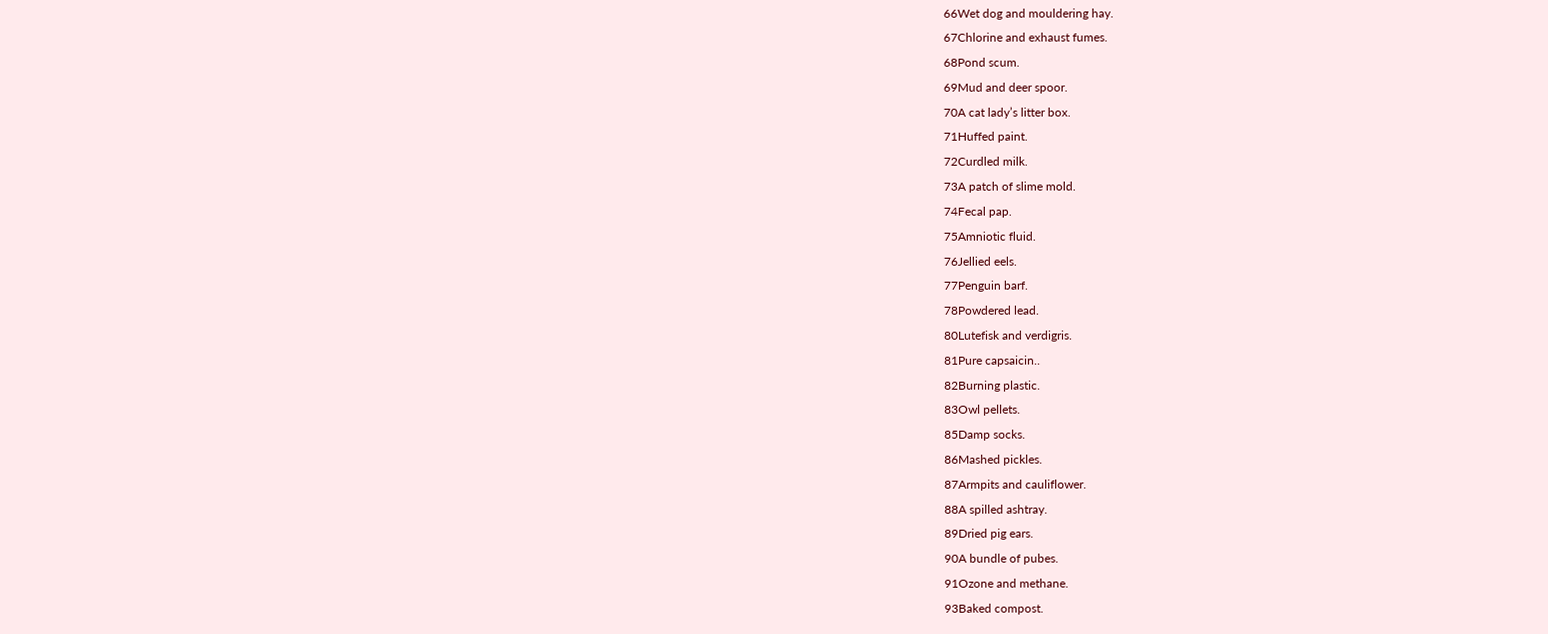66Wet dog and mouldering hay.
67Chlorine and exhaust fumes.
68Pond scum.
69Mud and deer spoor.
70A cat lady’s litter box.
71Huffed paint.
72Curdled milk.
73A patch of slime mold.
74Fecal pap.
75Amniotic fluid.
76Jellied eels.
77Penguin barf.
78Powdered lead.
80Lutefisk and verdigris.
81Pure capsaicin..
82Burning plastic.
83Owl pellets.
85Damp socks.
86Mashed pickles.
87Armpits and cauliflower.
88A spilled ashtray.
89Dried pig ears.
90A bundle of pubes.
91Ozone and methane.
93Baked compost.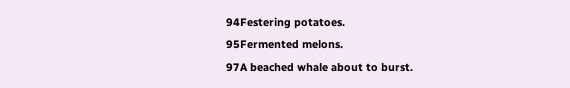94Festering potatoes.
95Fermented melons.
97A beached whale about to burst.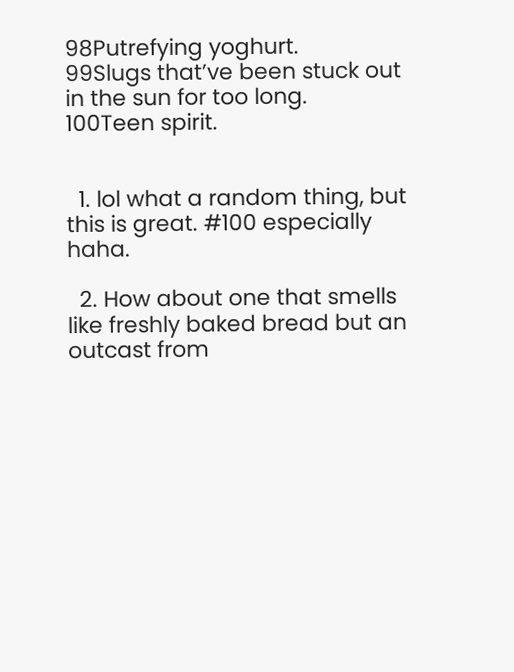98Putrefying yoghurt.
99Slugs that’ve been stuck out in the sun for too long.
100Teen spirit.


  1. lol what a random thing, but this is great. #100 especially haha.

  2. How about one that smells like freshly baked bread but an outcast from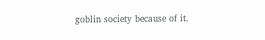goblin society because of it.